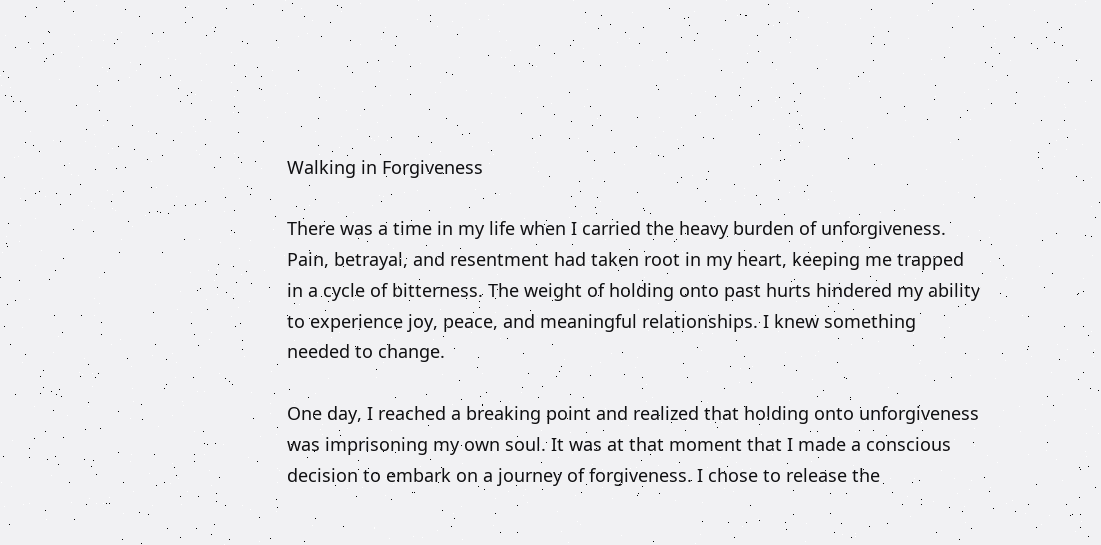Walking in Forgiveness

There was a time in my life when I carried the heavy burden of unforgiveness. Pain, betrayal, and resentment had taken root in my heart, keeping me trapped in a cycle of bitterness. The weight of holding onto past hurts hindered my ability to experience joy, peace, and meaningful relationships. I knew something needed to change.

One day, I reached a breaking point and realized that holding onto unforgiveness was imprisoning my own soul. It was at that moment that I made a conscious decision to embark on a journey of forgiveness. I chose to release the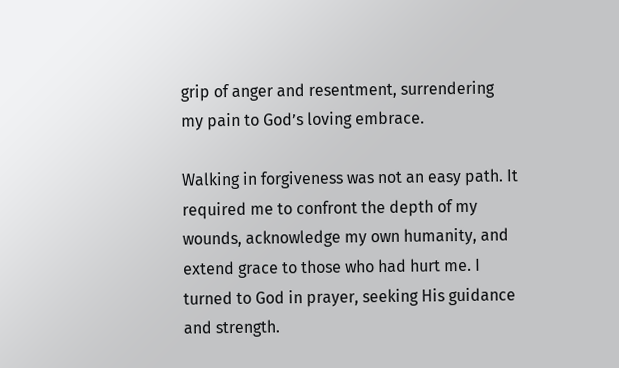grip of anger and resentment, surrendering my pain to God’s loving embrace.

Walking in forgiveness was not an easy path. It required me to confront the depth of my wounds, acknowledge my own humanity, and extend grace to those who had hurt me. I turned to God in prayer, seeking His guidance and strength.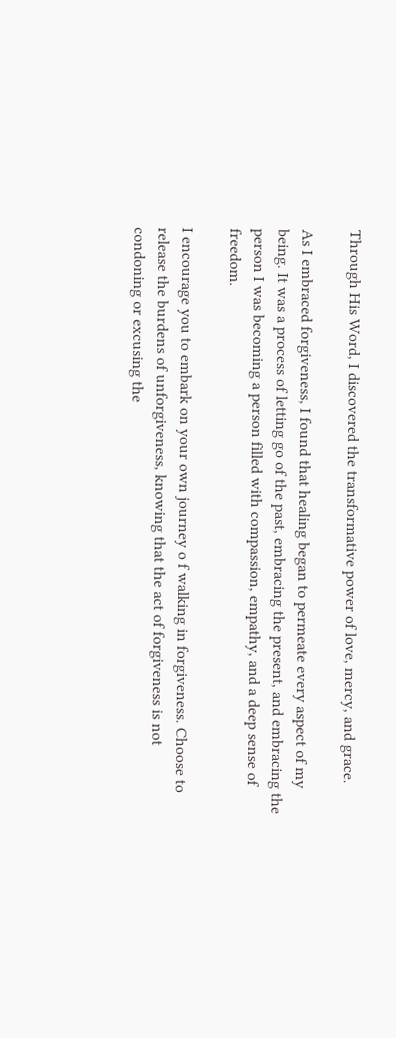Through His Word, I discovered the transformative power of love, mercy, and grace.

As I embraced forgiveness, I found that healing began to permeate every aspect of my being. It was a process of letting go of the past, embracing the present, and embracing the person I was becoming a person filled with compassion, empathy, and a deep sense of freedom.

I encourage you to embark on your own journey o f walking in forgiveness. Choose to release the burdens of unforgiveness, knowing that the act of forgiveness is not condoning or excusing the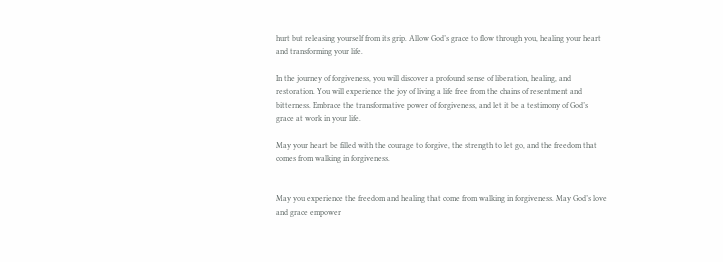hurt but releasing yourself from its grip. Allow God’s grace to flow through you, healing your heart and transforming your life.

In the journey of forgiveness, you will discover a profound sense of liberation, healing, and restoration. You will experience the joy of living a life free from the chains of resentment and bitterness. Embrace the transformative power of forgiveness, and let it be a testimony of God’s grace at work in your life.

May your heart be filled with the courage to forgive, the strength to let go, and the freedom that comes from walking in forgiveness.


May you experience the freedom and healing that come from walking in forgiveness. May God’s love and grace empower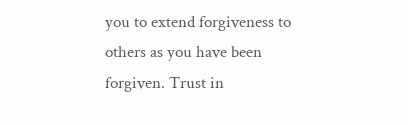you to extend forgiveness to others as you have been forgiven. Trust in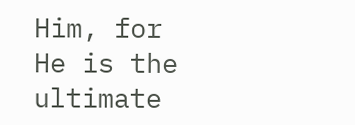Him, for He is the ultimate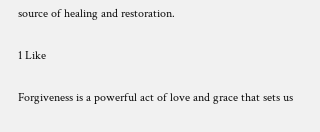source of healing and restoration.

1 Like

Forgiveness is a powerful act of love and grace that sets us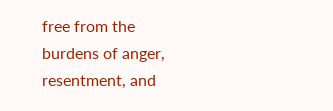free from the burdens of anger, resentment, and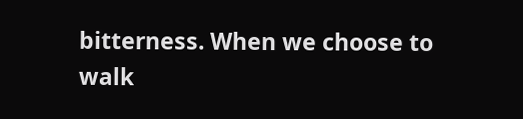bitterness. When we choose to walk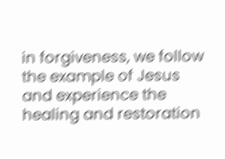in forgiveness, we follow the example of Jesus and experience the healing and restoration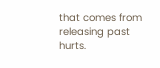that comes from releasing past hurts.